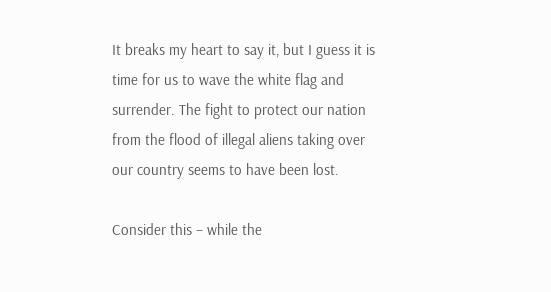It breaks my heart to say it, but I guess it is time for us to wave the white flag and surrender. The fight to protect our nation from the flood of illegal aliens taking over our country seems to have been lost.

Consider this – while the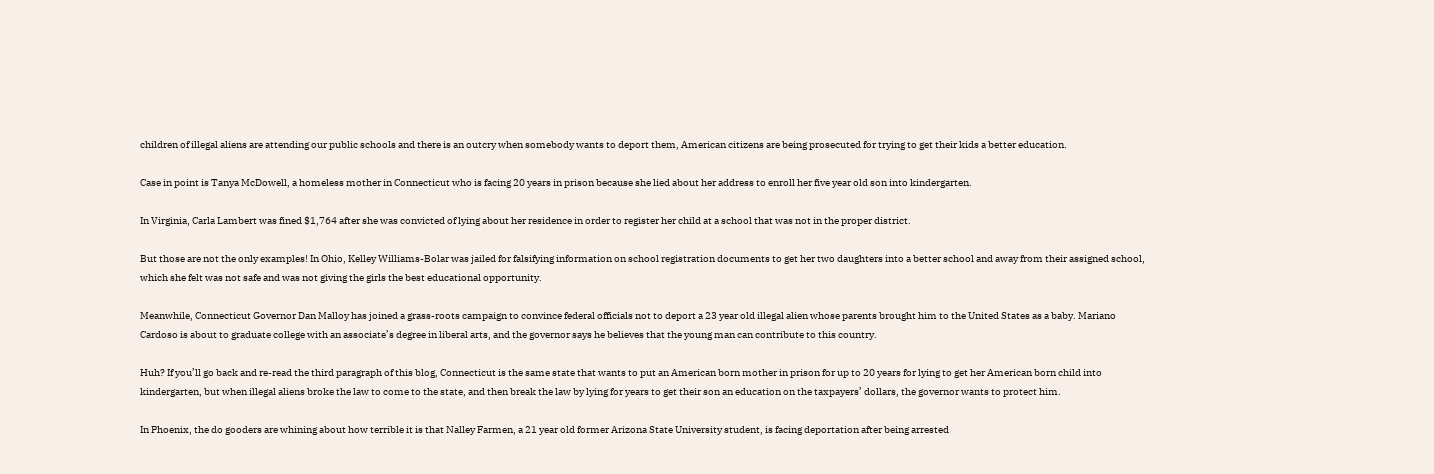children of illegal aliens are attending our public schools and there is an outcry when somebody wants to deport them, American citizens are being prosecuted for trying to get their kids a better education.

Case in point is Tanya McDowell, a homeless mother in Connecticut who is facing 20 years in prison because she lied about her address to enroll her five year old son into kindergarten.

In Virginia, Carla Lambert was fined $1,764 after she was convicted of lying about her residence in order to register her child at a school that was not in the proper district.

But those are not the only examples! In Ohio, Kelley Williams-Bolar was jailed for falsifying information on school registration documents to get her two daughters into a better school and away from their assigned school, which she felt was not safe and was not giving the girls the best educational opportunity.

Meanwhile, Connecticut Governor Dan Malloy has joined a grass-roots campaign to convince federal officials not to deport a 23 year old illegal alien whose parents brought him to the United States as a baby. Mariano Cardoso is about to graduate college with an associate’s degree in liberal arts, and the governor says he believes that the young man can contribute to this country.

Huh? If you’ll go back and re-read the third paragraph of this blog, Connecticut is the same state that wants to put an American born mother in prison for up to 20 years for lying to get her American born child into kindergarten, but when illegal aliens broke the law to come to the state, and then break the law by lying for years to get their son an education on the taxpayers’ dollars, the governor wants to protect him.

In Phoenix, the do gooders are whining about how terrible it is that Nalley Farmen, a 21 year old former Arizona State University student, is facing deportation after being arrested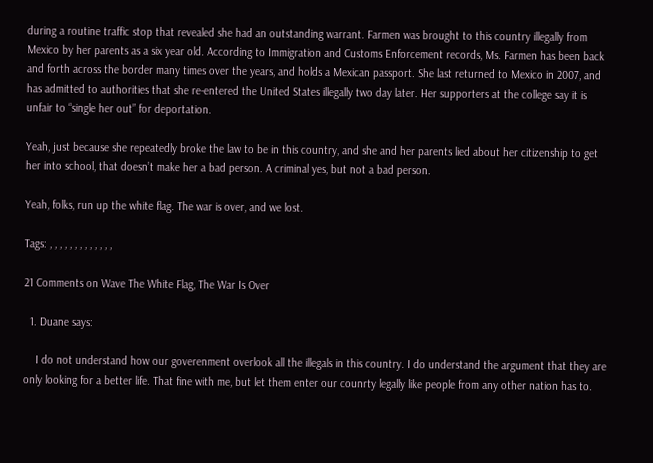during a routine traffic stop that revealed she had an outstanding warrant. Farmen was brought to this country illegally from Mexico by her parents as a six year old. According to Immigration and Customs Enforcement records, Ms. Farmen has been back and forth across the border many times over the years, and holds a Mexican passport. She last returned to Mexico in 2007, and has admitted to authorities that she re-entered the United States illegally two day later. Her supporters at the college say it is unfair to “single her out” for deportation.

Yeah, just because she repeatedly broke the law to be in this country, and she and her parents lied about her citizenship to get her into school, that doesn’t make her a bad person. A criminal yes, but not a bad person.

Yeah, folks, run up the white flag. The war is over, and we lost.

Tags: , , , , , , , , , , , , ,

21 Comments on Wave The White Flag, The War Is Over

  1. Duane says:

    I do not understand how our goverenment overlook all the illegals in this country. I do understand the argument that they are only looking for a better life. That fine with me, but let them enter our counrty legally like people from any other nation has to.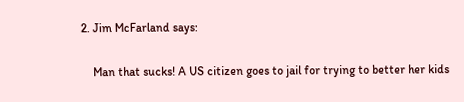2. Jim McFarland says:

    Man that sucks! A US citizen goes to jail for trying to better her kids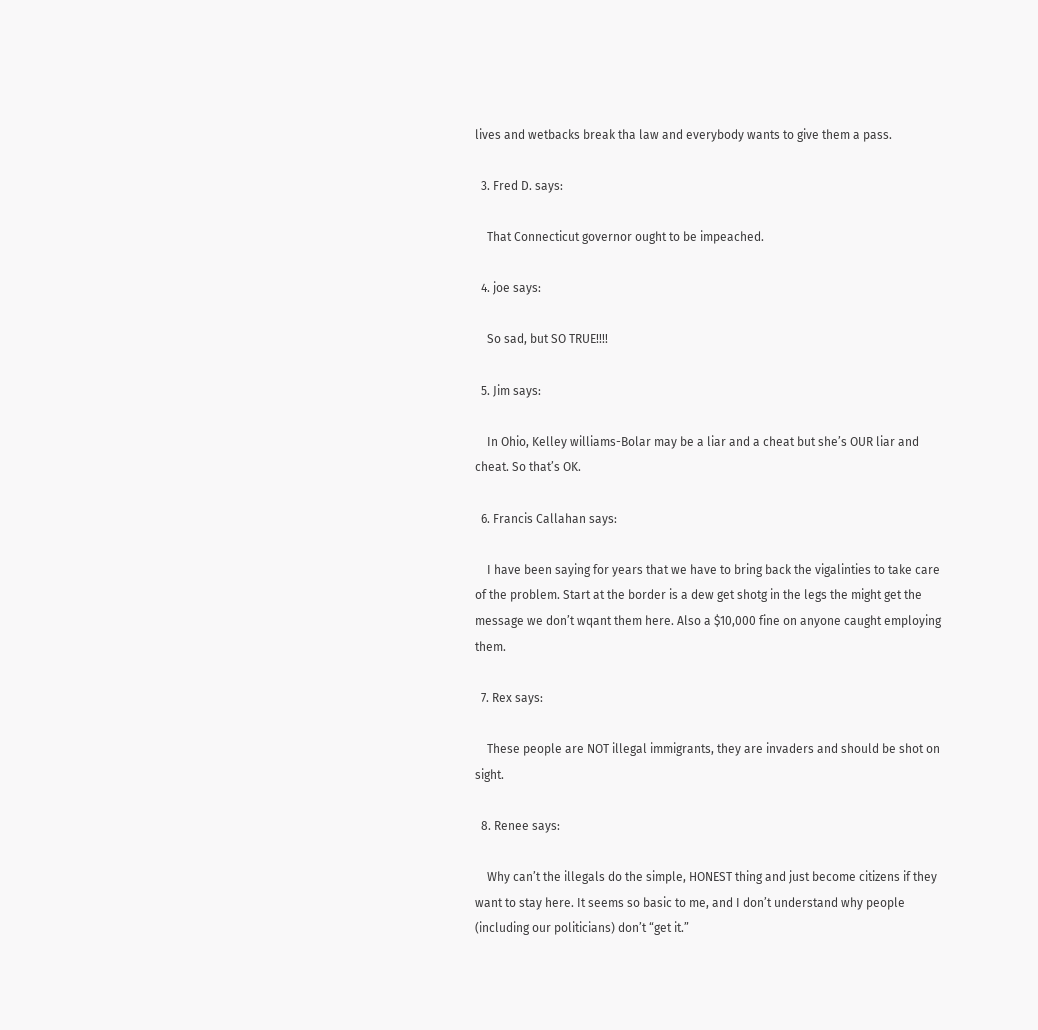lives and wetbacks break tha law and everybody wants to give them a pass.

  3. Fred D. says:

    That Connecticut governor ought to be impeached.

  4. joe says:

    So sad, but SO TRUE!!!!

  5. Jim says:

    In Ohio, Kelley williams-Bolar may be a liar and a cheat but she’s OUR liar and cheat. So that’s OK.

  6. Francis Callahan says:

    I have been saying for years that we have to bring back the vigalinties to take care of the problem. Start at the border is a dew get shotg in the legs the might get the message we don’t wqant them here. Also a $10,000 fine on anyone caught employing them.

  7. Rex says:

    These people are NOT illegal immigrants, they are invaders and should be shot on sight.

  8. Renee says:

    Why can’t the illegals do the simple, HONEST thing and just become citizens if they want to stay here. It seems so basic to me, and I don’t understand why people (including our politicians) don’t “get it.”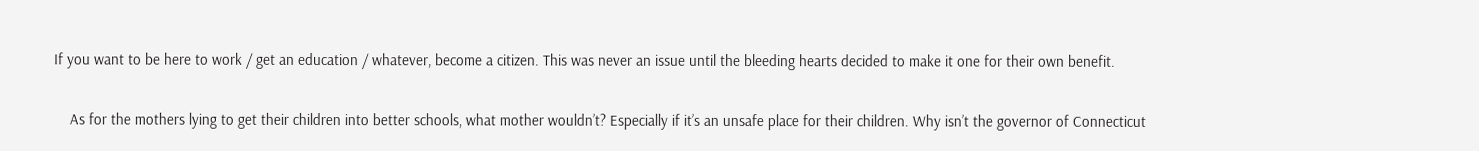If you want to be here to work / get an education / whatever, become a citizen. This was never an issue until the bleeding hearts decided to make it one for their own benefit.

    As for the mothers lying to get their children into better schools, what mother wouldn’t? Especially if it’s an unsafe place for their children. Why isn’t the governor of Connecticut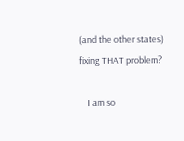(and the other states) fixing THAT problem?

    I am so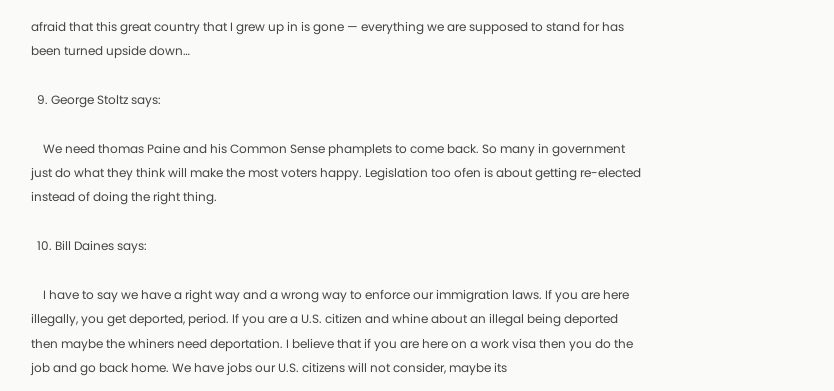afraid that this great country that I grew up in is gone — everything we are supposed to stand for has been turned upside down…

  9. George Stoltz says:

    We need thomas Paine and his Common Sense phamplets to come back. So many in government just do what they think will make the most voters happy. Legislation too ofen is about getting re-elected instead of doing the right thing.

  10. Bill Daines says:

    I have to say we have a right way and a wrong way to enforce our immigration laws. If you are here illegally, you get deported, period. If you are a U.S. citizen and whine about an illegal being deported then maybe the whiners need deportation. I believe that if you are here on a work visa then you do the job and go back home. We have jobs our U.S. citizens will not consider, maybe its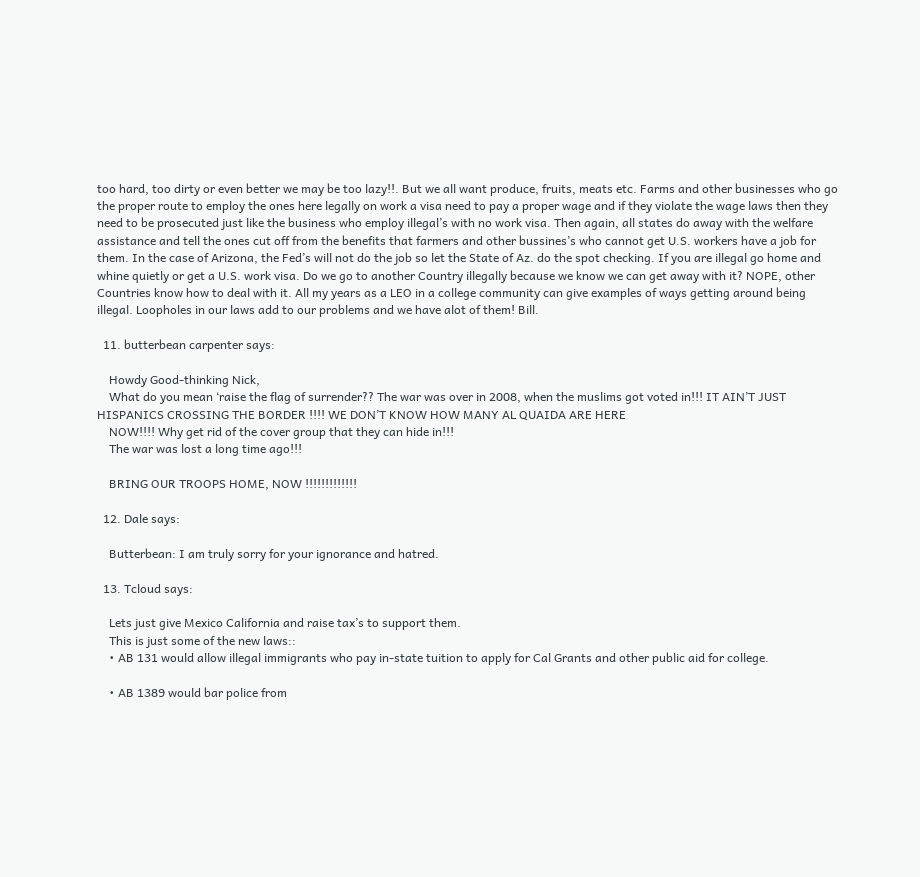too hard, too dirty or even better we may be too lazy!!. But we all want produce, fruits, meats etc. Farms and other businesses who go the proper route to employ the ones here legally on work a visa need to pay a proper wage and if they violate the wage laws then they need to be prosecuted just like the business who employ illegal’s with no work visa. Then again, all states do away with the welfare assistance and tell the ones cut off from the benefits that farmers and other bussines’s who cannot get U.S. workers have a job for them. In the case of Arizona, the Fed’s will not do the job so let the State of Az. do the spot checking. If you are illegal go home and whine quietly or get a U.S. work visa. Do we go to another Country illegally because we know we can get away with it? NOPE, other Countries know how to deal with it. All my years as a LEO in a college community can give examples of ways getting around being illegal. Loopholes in our laws add to our problems and we have alot of them! Bill.

  11. butterbean carpenter says:

    Howdy Good-thinking Nick,
    What do you mean ‘raise the flag of surrender?? The war was over in 2008, when the muslims got voted in!!! IT AIN’T JUST HISPANICS CROSSING THE BORDER !!!! WE DON’T KNOW HOW MANY AL QUAIDA ARE HERE
    NOW!!!! Why get rid of the cover group that they can hide in!!!
    The war was lost a long time ago!!!

    BRING OUR TROOPS HOME, NOW !!!!!!!!!!!!!

  12. Dale says:

    Butterbean: I am truly sorry for your ignorance and hatred.

  13. Tcloud says:

    Lets just give Mexico California and raise tax’s to support them.
    This is just some of the new laws::
    • AB 131 would allow illegal immigrants who pay in-state tuition to apply for Cal Grants and other public aid for college.

    • AB 1389 would bar police from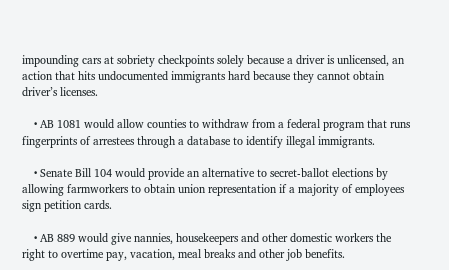impounding cars at sobriety checkpoints solely because a driver is unlicensed, an action that hits undocumented immigrants hard because they cannot obtain driver’s licenses.

    • AB 1081 would allow counties to withdraw from a federal program that runs fingerprints of arrestees through a database to identify illegal immigrants.

    • Senate Bill 104 would provide an alternative to secret-ballot elections by allowing farmworkers to obtain union representation if a majority of employees sign petition cards.

    • AB 889 would give nannies, housekeepers and other domestic workers the right to overtime pay, vacation, meal breaks and other job benefits.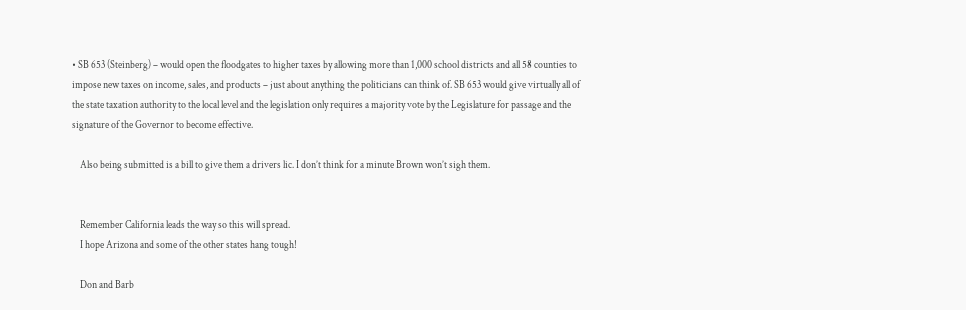• SB 653 (Steinberg) – would open the floodgates to higher taxes by allowing more than 1,000 school districts and all 58 counties to impose new taxes on income, sales, and products – just about anything the politicians can think of. SB 653 would give virtually all of the state taxation authority to the local level and the legislation only requires a majority vote by the Legislature for passage and the signature of the Governor to become effective.

    Also being submitted is a bill to give them a drivers lic. I don’t think for a minute Brown won’t sigh them.


    Remember California leads the way so this will spread.
    I hope Arizona and some of the other states hang tough!

    Don and Barb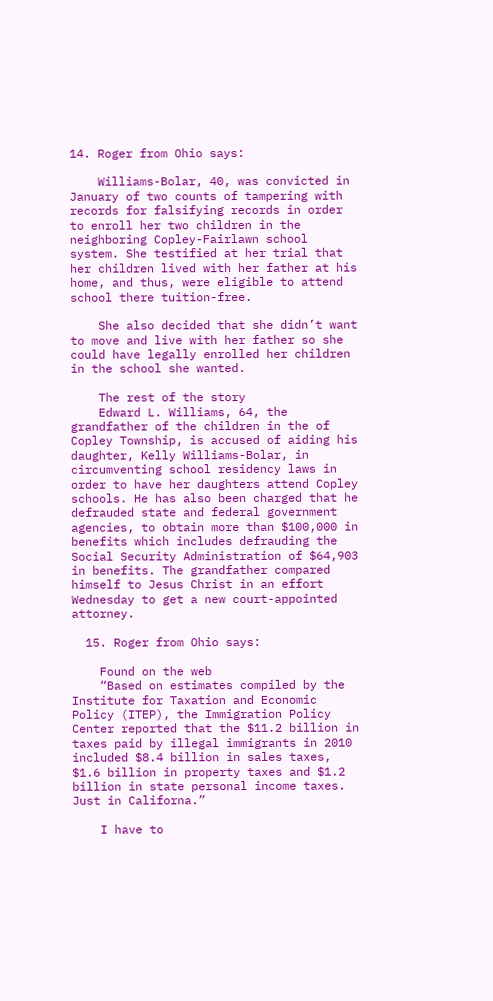14. Roger from Ohio says:

    Williams-Bolar, 40, was convicted in January of two counts of tampering with records for falsifying records in order to enroll her two children in the neighboring Copley-Fairlawn school system. She testified at her trial that her children lived with her father at his home, and thus, were eligible to attend school there tuition-free.

    She also decided that she didn’t want to move and live with her father so she could have legally enrolled her children in the school she wanted.

    The rest of the story
    Edward L. Williams, 64, the grandfather of the children in the of Copley Township, is accused of aiding his daughter, Kelly Williams-Bolar, in circumventing school residency laws in order to have her daughters attend Copley schools. He has also been charged that he defrauded state and federal government agencies, to obtain more than $100,000 in benefits which includes defrauding the Social Security Administration of $64,903 in benefits. The grandfather compared himself to Jesus Christ in an effort Wednesday to get a new court-appointed attorney.

  15. Roger from Ohio says:

    Found on the web
    “Based on estimates compiled by the Institute for Taxation and Economic Policy (ITEP), the Immigration Policy Center reported that the $11.2 billion in taxes paid by illegal immigrants in 2010 included $8.4 billion in sales taxes, $1.6 billion in property taxes and $1.2 billion in state personal income taxes. Just in Californa.”

    I have to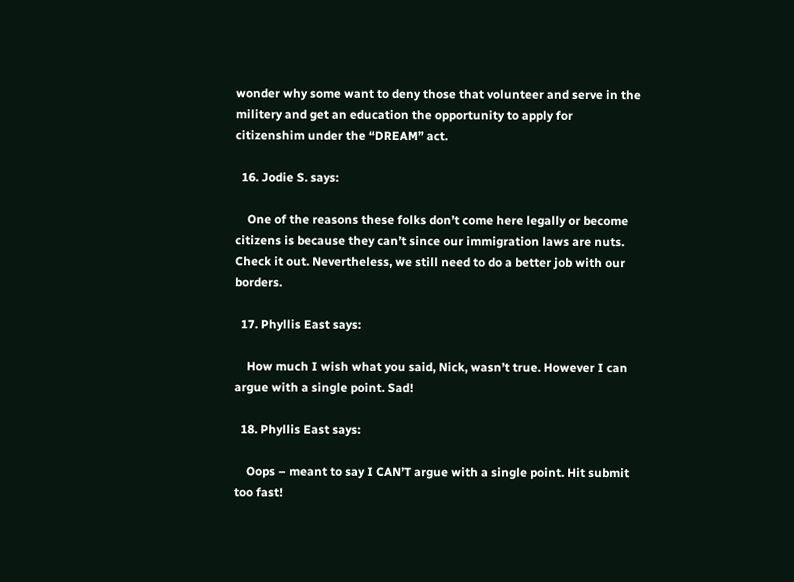wonder why some want to deny those that volunteer and serve in the militery and get an education the opportunity to apply for citizenshim under the “DREAM” act.

  16. Jodie S. says:

    One of the reasons these folks don’t come here legally or become citizens is because they can’t since our immigration laws are nuts. Check it out. Nevertheless, we still need to do a better job with our borders.

  17. Phyllis East says:

    How much I wish what you said, Nick, wasn’t true. However I can argue with a single point. Sad!

  18. Phyllis East says:

    Oops – meant to say I CAN’T argue with a single point. Hit submit too fast!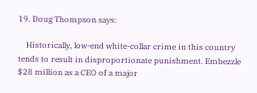19. Doug Thompson says:

    Historically, low-end white-collar crime in this country tends to result in disproportionate punishment. Embezzle $28 million as a CEO of a major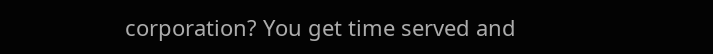corporation? You get time served and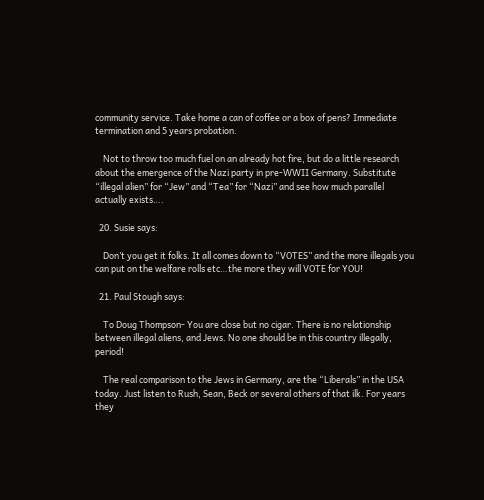community service. Take home a can of coffee or a box of pens? Immediate termination and 5 years probation.

    Not to throw too much fuel on an already hot fire, but do a little research about the emergence of the Nazi party in pre-WWII Germany. Substitute “illegal alien” for “Jew” and “Tea” for “Nazi” and see how much parallel actually exists….

  20. Susie says:

    Don’t you get it folks. It all comes down to “VOTES” and the more illegals you can put on the welfare rolls etc…the more they will VOTE for YOU!

  21. Paul Stough says:

    To Doug Thompson- You are close but no cigar. There is no relationship between illegal aliens, and Jews. No one should be in this country illegally, period!

    The real comparison to the Jews in Germany, are the “Liberals” in the USA today. Just listen to Rush, Sean, Beck or several others of that ilk. For years they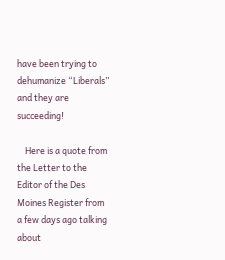have been trying to dehumanize “Liberals” and they are succeeding!

    Here is a quote from the Letter to the Editor of the Des Moines Register from a few days ago talking about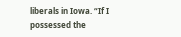liberals in Iowa. “If I possessed the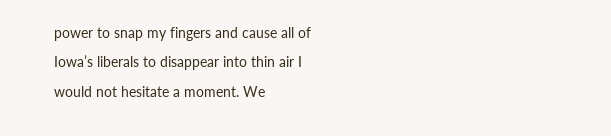power to snap my fingers and cause all of Iowa’s liberals to disappear into thin air I would not hesitate a moment. We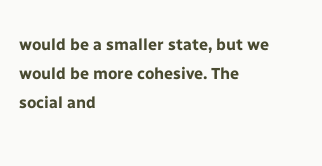would be a smaller state, but we would be more cohesive. The social and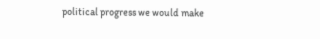political progress we would make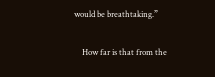would be breathtaking.”

    How far is that from the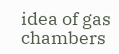idea of gas chambers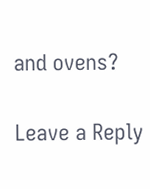and ovens?

Leave a Reply